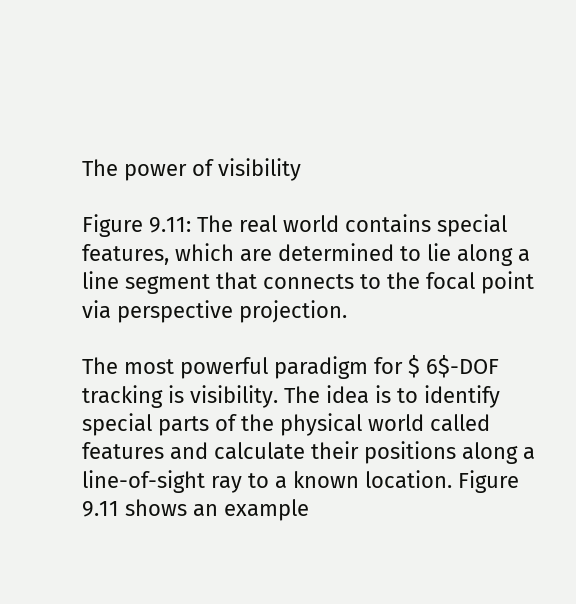The power of visibility

Figure 9.11: The real world contains special features, which are determined to lie along a line segment that connects to the focal point via perspective projection.

The most powerful paradigm for $ 6$-DOF tracking is visibility. The idea is to identify special parts of the physical world called features and calculate their positions along a line-of-sight ray to a known location. Figure 9.11 shows an example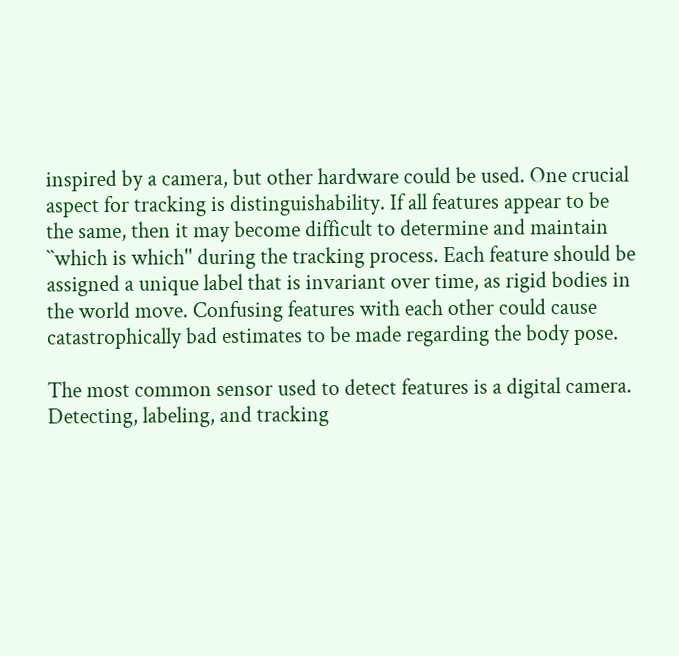inspired by a camera, but other hardware could be used. One crucial aspect for tracking is distinguishability. If all features appear to be the same, then it may become difficult to determine and maintain ``which is which'' during the tracking process. Each feature should be assigned a unique label that is invariant over time, as rigid bodies in the world move. Confusing features with each other could cause catastrophically bad estimates to be made regarding the body pose.

The most common sensor used to detect features is a digital camera. Detecting, labeling, and tracking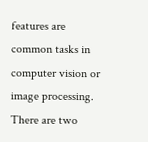features are common tasks in computer vision or image processing. There are two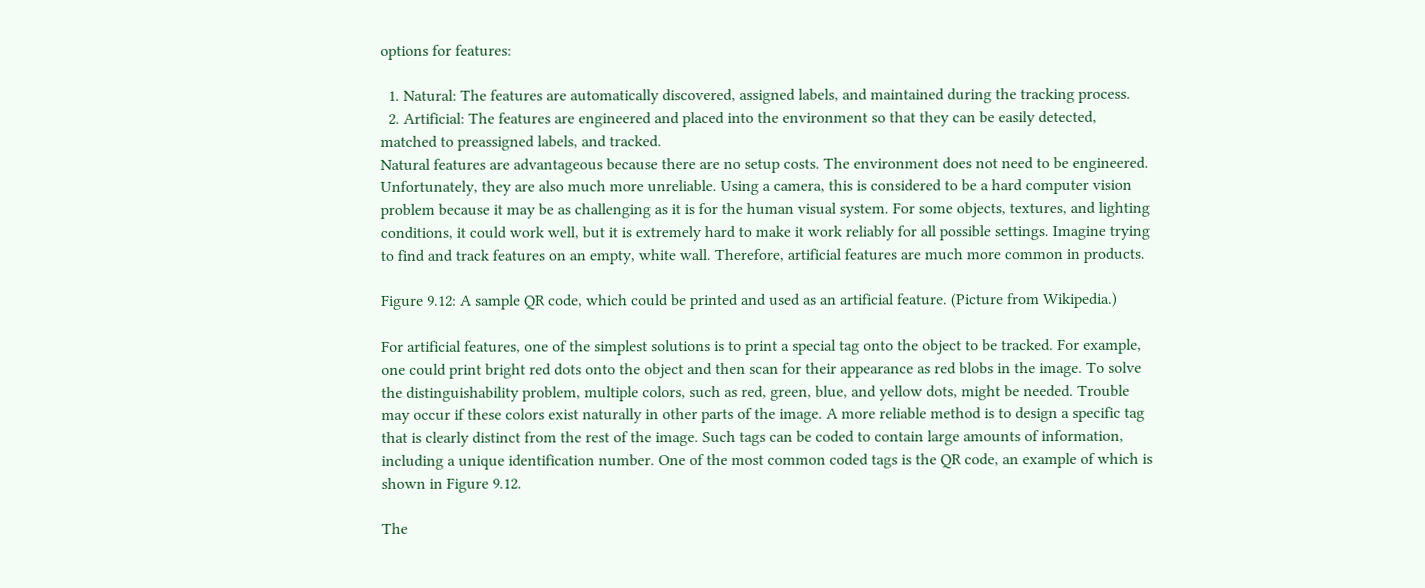options for features:

  1. Natural: The features are automatically discovered, assigned labels, and maintained during the tracking process.
  2. Artificial: The features are engineered and placed into the environment so that they can be easily detected, matched to preassigned labels, and tracked.
Natural features are advantageous because there are no setup costs. The environment does not need to be engineered. Unfortunately, they are also much more unreliable. Using a camera, this is considered to be a hard computer vision problem because it may be as challenging as it is for the human visual system. For some objects, textures, and lighting conditions, it could work well, but it is extremely hard to make it work reliably for all possible settings. Imagine trying to find and track features on an empty, white wall. Therefore, artificial features are much more common in products.

Figure 9.12: A sample QR code, which could be printed and used as an artificial feature. (Picture from Wikipedia.)

For artificial features, one of the simplest solutions is to print a special tag onto the object to be tracked. For example, one could print bright red dots onto the object and then scan for their appearance as red blobs in the image. To solve the distinguishability problem, multiple colors, such as red, green, blue, and yellow dots, might be needed. Trouble may occur if these colors exist naturally in other parts of the image. A more reliable method is to design a specific tag that is clearly distinct from the rest of the image. Such tags can be coded to contain large amounts of information, including a unique identification number. One of the most common coded tags is the QR code, an example of which is shown in Figure 9.12.

The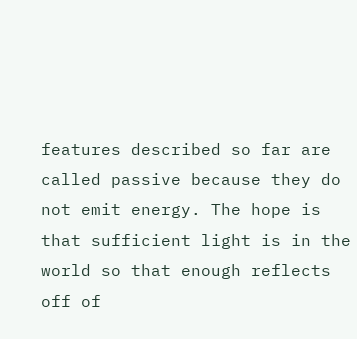features described so far are called passive because they do not emit energy. The hope is that sufficient light is in the world so that enough reflects off of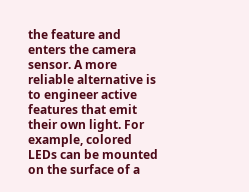the feature and enters the camera sensor. A more reliable alternative is to engineer active features that emit their own light. For example, colored LEDs can be mounted on the surface of a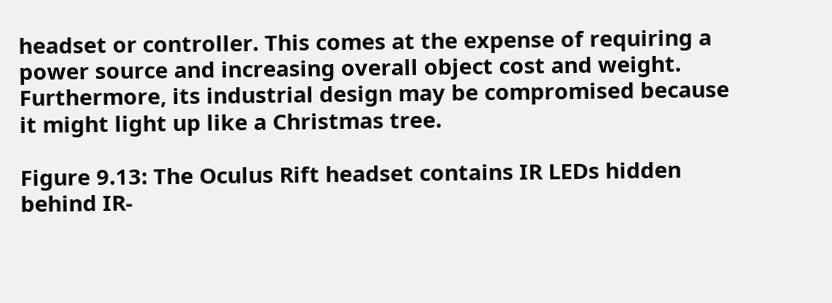headset or controller. This comes at the expense of requiring a power source and increasing overall object cost and weight. Furthermore, its industrial design may be compromised because it might light up like a Christmas tree.

Figure 9.13: The Oculus Rift headset contains IR LEDs hidden behind IR-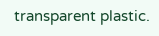transparent plastic.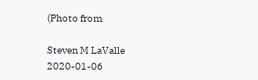(Photo from

Steven M LaValle 2020-01-06